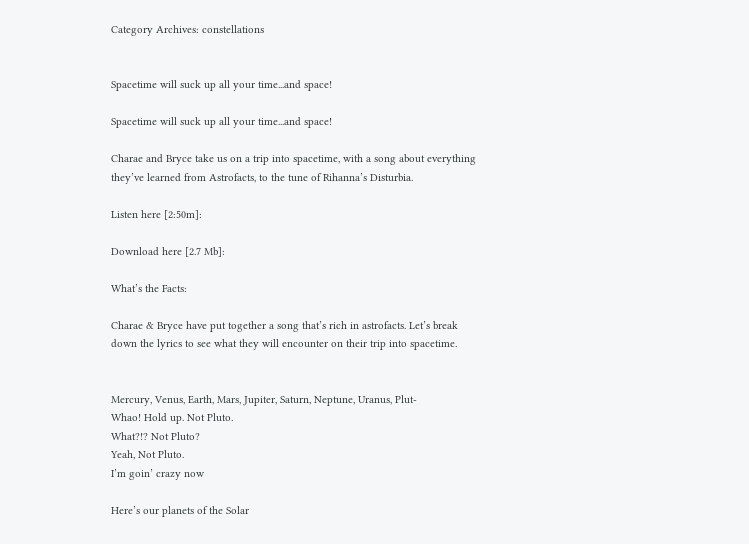Category Archives: constellations


Spacetime will suck up all your time...and space!

Spacetime will suck up all your time...and space!

Charae and Bryce take us on a trip into spacetime, with a song about everything they’ve learned from Astrofacts, to the tune of Rihanna’s Disturbia.

Listen here [2:50m]:

Download here [2.7 Mb]:

What’s the Facts:

Charae & Bryce have put together a song that’s rich in astrofacts. Let’s break down the lyrics to see what they will encounter on their trip into spacetime.


Mercury, Venus, Earth, Mars, Jupiter, Saturn, Neptune, Uranus, Plut-
Whao! Hold up. Not Pluto.
What?!? Not Pluto?
Yeah, Not Pluto.
I’m goin’ crazy now

Here’s our planets of the Solar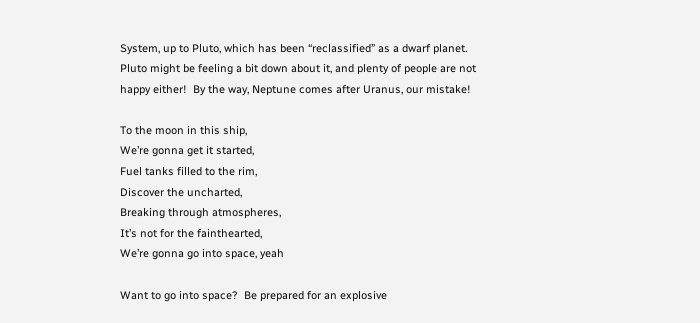System, up to Pluto, which has been “reclassified” as a dwarf planet.  Pluto might be feeling a bit down about it, and plenty of people are not happy either!  By the way, Neptune comes after Uranus, our mistake!

To the moon in this ship,
We’re gonna get it started,
Fuel tanks filled to the rim,
Discover the uncharted,
Breaking through atmospheres,
It’s not for the fainthearted,
We’re gonna go into space, yeah

Want to go into space?  Be prepared for an explosive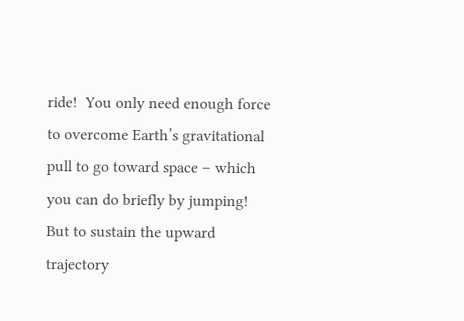ride!  You only need enough force to overcome Earth’s gravitational pull to go toward space – which you can do briefly by jumping!  But to sustain the upward trajectory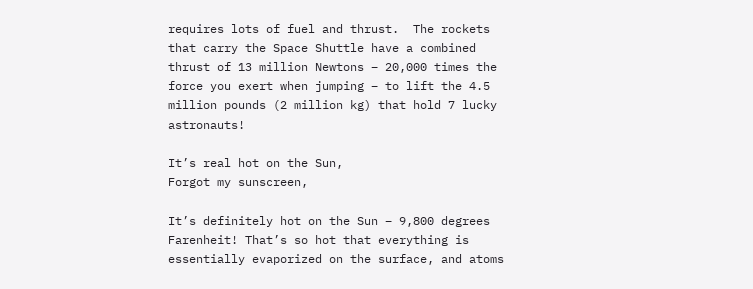requires lots of fuel and thrust.  The rockets that carry the Space Shuttle have a combined thrust of 13 million Newtons – 20,000 times the force you exert when jumping – to lift the 4.5 million pounds (2 million kg) that hold 7 lucky astronauts!

It’s real hot on the Sun,
Forgot my sunscreen,

It’s definitely hot on the Sun – 9,800 degrees Farenheit! That’s so hot that everything is essentially evaporized on the surface, and atoms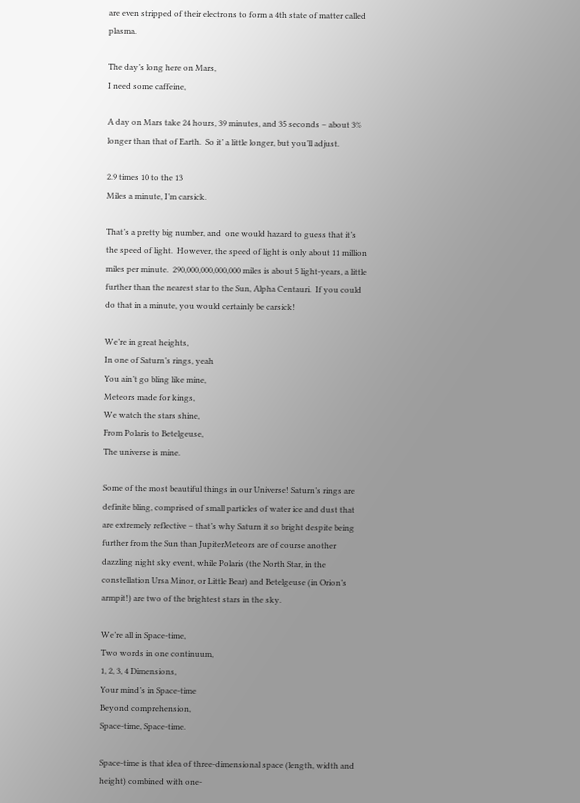are even stripped of their electrons to form a 4th state of matter called plasma.

The day’s long here on Mars,
I need some caffeine,

A day on Mars take 24 hours, 39 minutes, and 35 seconds – about 3% longer than that of Earth.  So it’ a little longer, but you’ll adjust.

2.9 times 10 to the 13
Miles a minute, I’m carsick.

That’s a pretty big number, and  one would hazard to guess that it’s the speed of light.  However, the speed of light is only about 11 million miles per minute.  290,000,000,000,000 miles is about 5 light-years, a little further than the nearest star to the Sun, Alpha Centauri.  If you could do that in a minute, you would certainly be carsick!

We’re in great heights,
In one of Saturn’s rings, yeah
You ain’t go bling like mine,
Meteors made for kings,
We watch the stars shine,
From Polaris to Betelgeuse,
The universe is mine.

Some of the most beautiful things in our Universe! Saturn’s rings are definite bling, comprised of small particles of water ice and dust that are extremely reflective – that’s why Saturn it so bright despite being further from the Sun than JupiterMeteors are of course another dazzling night sky event, while Polaris (the North Star, in the constellation Ursa Minor, or Little Bear) and Betelgeuse (in Orion’s armpit!) are two of the brightest stars in the sky.

We’re all in Space-time,
Two words in one continuum,
1, 2, 3, 4 Dimensions,
Your mind’s in Space-time
Beyond comprehension,
Space-time, Space-time.

Space-time is that idea of three-dimensional space (length, width and height) combined with one-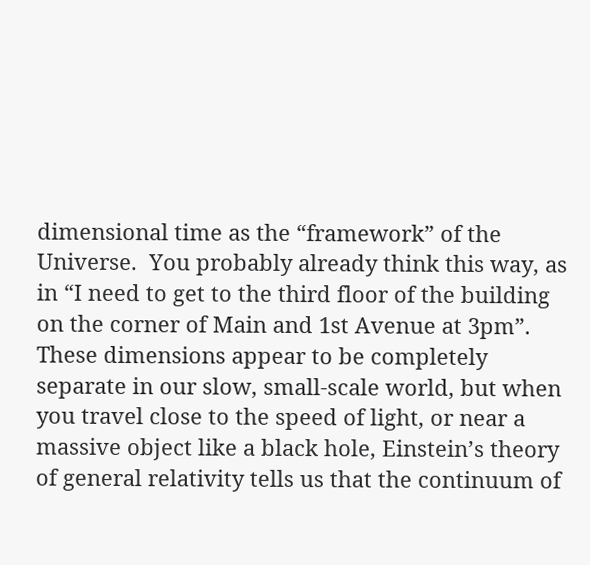dimensional time as the “framework” of the Universe.  You probably already think this way, as in “I need to get to the third floor of the building on the corner of Main and 1st Avenue at 3pm”.  These dimensions appear to be completely separate in our slow, small-scale world, but when you travel close to the speed of light, or near a massive object like a black hole, Einstein’s theory of general relativity tells us that the continuum of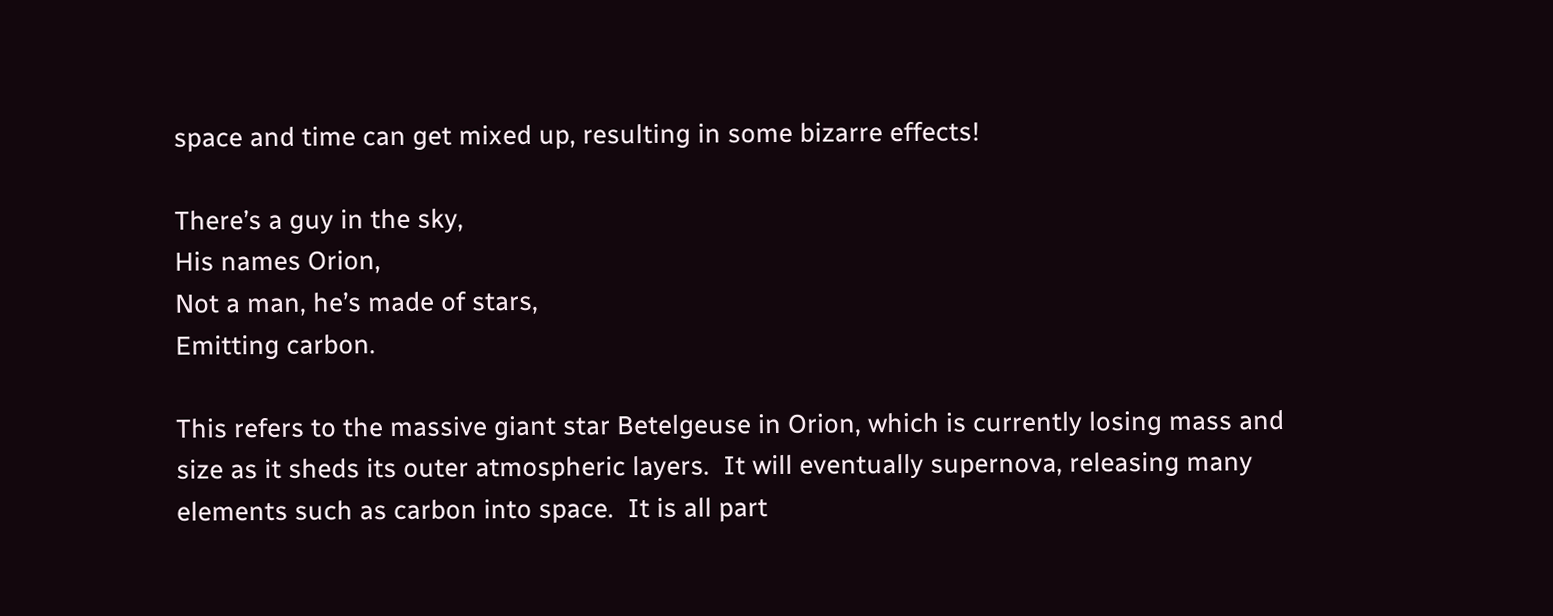space and time can get mixed up, resulting in some bizarre effects!

There’s a guy in the sky,
His names Orion,
Not a man, he’s made of stars,
Emitting carbon.

This refers to the massive giant star Betelgeuse in Orion, which is currently losing mass and size as it sheds its outer atmospheric layers.  It will eventually supernova, releasing many elements such as carbon into space.  It is all part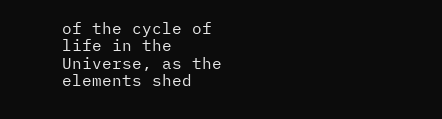of the cycle of life in the Universe, as the elements shed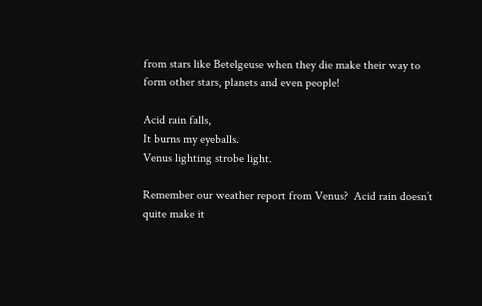from stars like Betelgeuse when they die make their way to form other stars, planets and even people!

Acid rain falls,
It burns my eyeballs.
Venus lighting strobe light.

Remember our weather report from Venus?  Acid rain doesn’t quite make it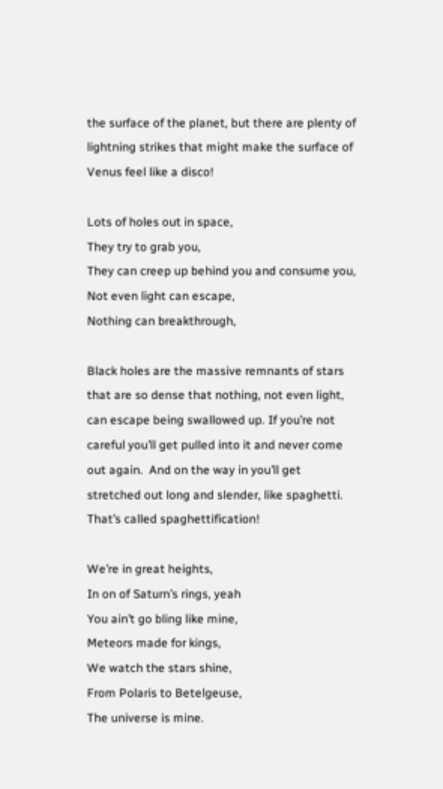the surface of the planet, but there are plenty of lightning strikes that might make the surface of Venus feel like a disco!

Lots of holes out in space,
They try to grab you,
They can creep up behind you and consume you,
Not even light can escape,
Nothing can breakthrough,

Black holes are the massive remnants of stars that are so dense that nothing, not even light, can escape being swallowed up. If you’re not careful you’ll get pulled into it and never come out again.  And on the way in you’ll get stretched out long and slender, like spaghetti. That’s called spaghettification!

We’re in great heights,
In on of Saturn’s rings, yeah
You ain’t go bling like mine,
Meteors made for kings,
We watch the stars shine,
From Polaris to Betelgeuse,
The universe is mine.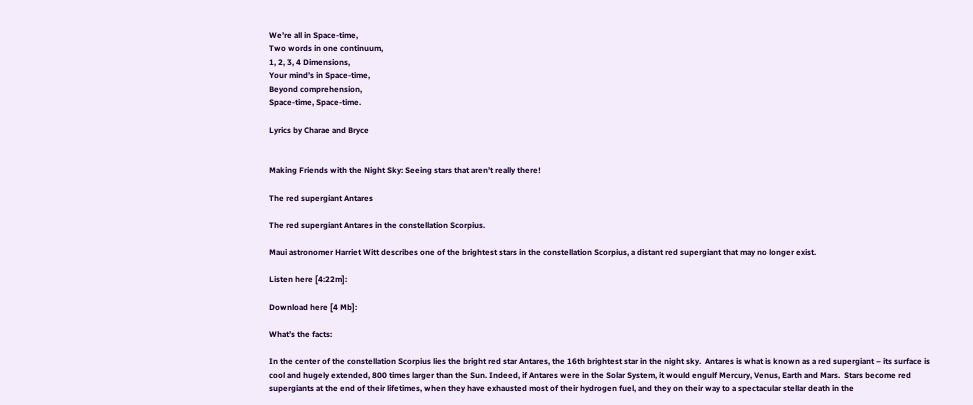We’re all in Space-time,
Two words in one continuum,
1, 2, 3, 4 Dimensions,
Your mind’s in Space-time,
Beyond comprehension,
Space-time, Space-time.

Lyrics by Charae and Bryce


Making Friends with the Night Sky: Seeing stars that aren’t really there!

The red supergiant Antares

The red supergiant Antares in the constellation Scorpius.

Maui astronomer Harriet Witt describes one of the brightest stars in the constellation Scorpius, a distant red supergiant that may no longer exist.

Listen here [4:22m]:

Download here [4 Mb]:

What’s the facts:

In the center of the constellation Scorpius lies the bright red star Antares, the 16th brightest star in the night sky.  Antares is what is known as a red supergiant – its surface is cool and hugely extended, 800 times larger than the Sun. Indeed, if Antares were in the Solar System, it would engulf Mercury, Venus, Earth and Mars.  Stars become red supergiants at the end of their lifetimes, when they have exhausted most of their hydrogen fuel, and they on their way to a spectacular stellar death in the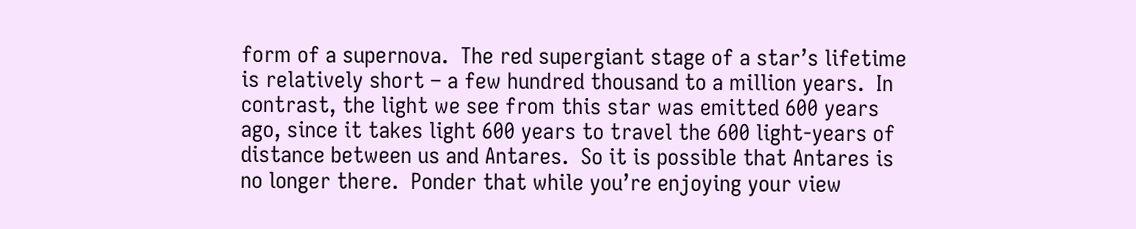form of a supernova.  The red supergiant stage of a star’s lifetime is relatively short – a few hundred thousand to a million years.  In contrast, the light we see from this star was emitted 600 years ago, since it takes light 600 years to travel the 600 light-years of distance between us and Antares.  So it is possible that Antares is no longer there.  Ponder that while you’re enjoying your view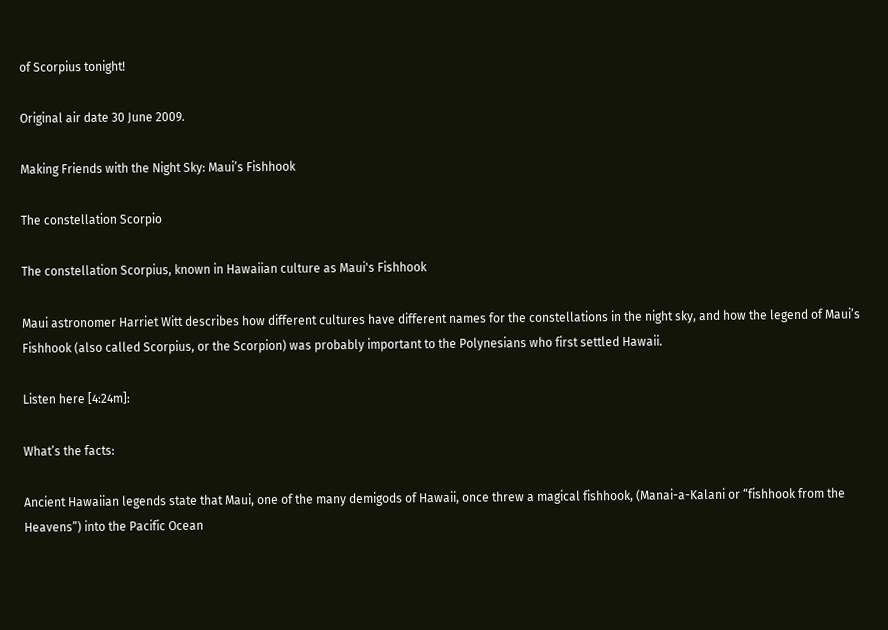of Scorpius tonight!

Original air date 30 June 2009.

Making Friends with the Night Sky: Maui’s Fishhook

The constellation Scorpio

The constellation Scorpius, known in Hawaiian culture as Maui's Fishhook

Maui astronomer Harriet Witt describes how different cultures have different names for the constellations in the night sky, and how the legend of Maui’s Fishhook (also called Scorpius, or the Scorpion) was probably important to the Polynesians who first settled Hawaii.

Listen here [4:24m]:

What’s the facts:

Ancient Hawaiian legends state that Maui, one of the many demigods of Hawaii, once threw a magical fishhook, (Manai-a-Kalani or “fishhook from the Heavens”) into the Pacific Ocean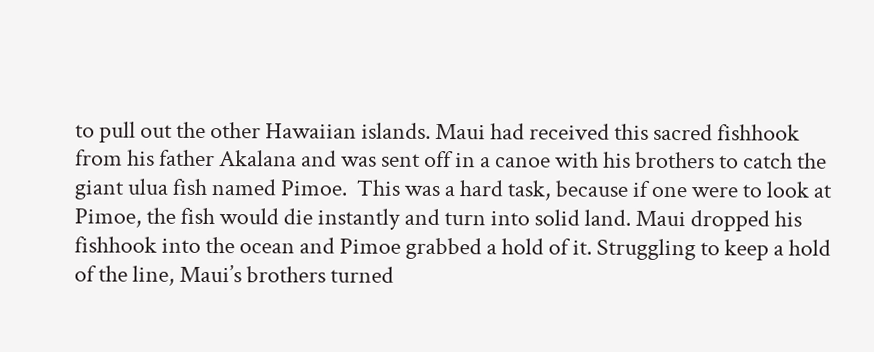to pull out the other Hawaiian islands. Maui had received this sacred fishhook from his father Akalana and was sent off in a canoe with his brothers to catch the giant ulua fish named Pimoe.  This was a hard task, because if one were to look at Pimoe, the fish would die instantly and turn into solid land. Maui dropped his fishhook into the ocean and Pimoe grabbed a hold of it. Struggling to keep a hold of the line, Maui’s brothers turned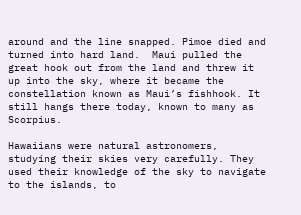around and the line snapped. Pimoe died and turned into hard land.  Maui pulled the great hook out from the land and threw it up into the sky, where it became the constellation known as Maui’s fishhook. It still hangs there today, known to many as Scorpius.

Hawaiians were natural astronomers, studying their skies very carefully. They used their knowledge of the sky to navigate to the islands, to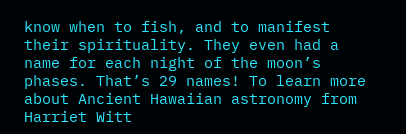know when to fish, and to manifest their spirituality. They even had a name for each night of the moon’s phases. That’s 29 names! To learn more about Ancient Hawaiian astronomy from Harriet Witt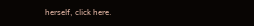herself, click here.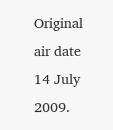Original air date 14 July 2009.